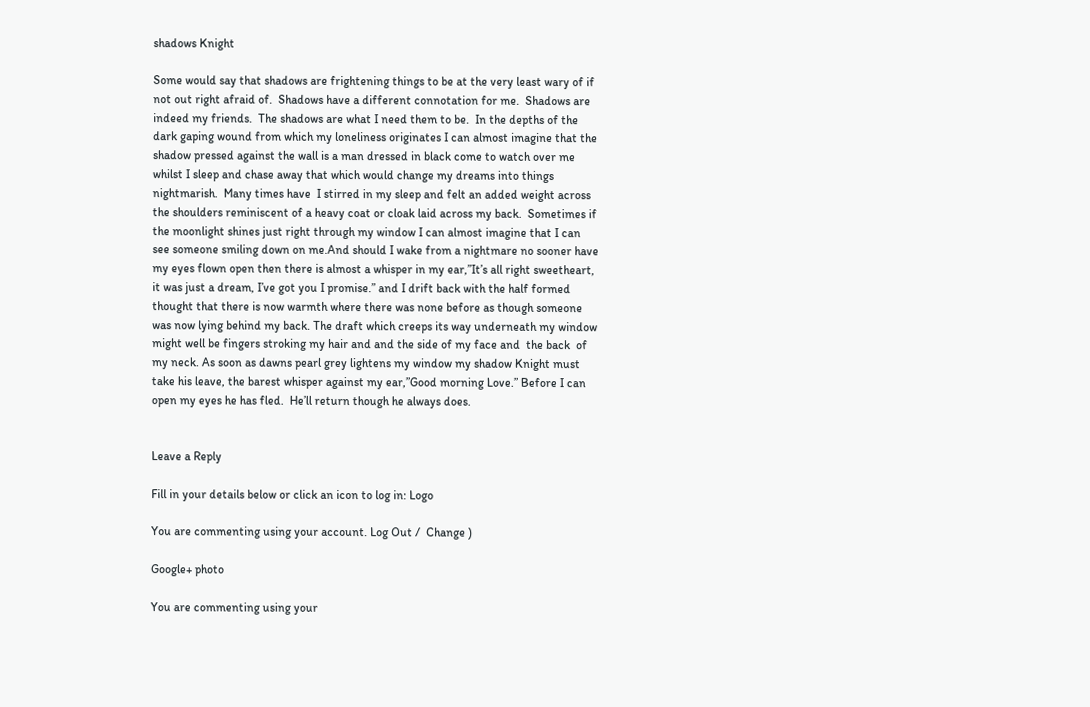shadows Knight

Some would say that shadows are frightening things to be at the very least wary of if not out right afraid of.  Shadows have a different connotation for me.  Shadows are indeed my friends.  The shadows are what I need them to be.  In the depths of the dark gaping wound from which my loneliness originates I can almost imagine that the shadow pressed against the wall is a man dressed in black come to watch over me whilst I sleep and chase away that which would change my dreams into things nightmarish.  Many times have  I stirred in my sleep and felt an added weight across the shoulders reminiscent of a heavy coat or cloak laid across my back.  Sometimes if the moonlight shines just right through my window I can almost imagine that I can see someone smiling down on me.And should I wake from a nightmare no sooner have my eyes flown open then there is almost a whisper in my ear,”It’s all right sweetheart, it was just a dream, I’ve got you I promise.” and I drift back with the half formed thought that there is now warmth where there was none before as though someone was now lying behind my back. The draft which creeps its way underneath my window  might well be fingers stroking my hair and and the side of my face and  the back  of my neck. As soon as dawns pearl grey lightens my window my shadow Knight must take his leave, the barest whisper against my ear,”Good morning Love.” Before I can open my eyes he has fled.  He’ll return though he always does.


Leave a Reply

Fill in your details below or click an icon to log in: Logo

You are commenting using your account. Log Out /  Change )

Google+ photo

You are commenting using your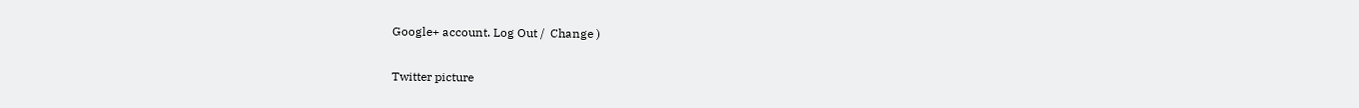Google+ account. Log Out /  Change )

Twitter picture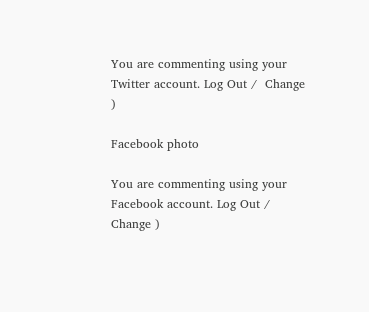You are commenting using your Twitter account. Log Out /  Change )

Facebook photo

You are commenting using your Facebook account. Log Out /  Change )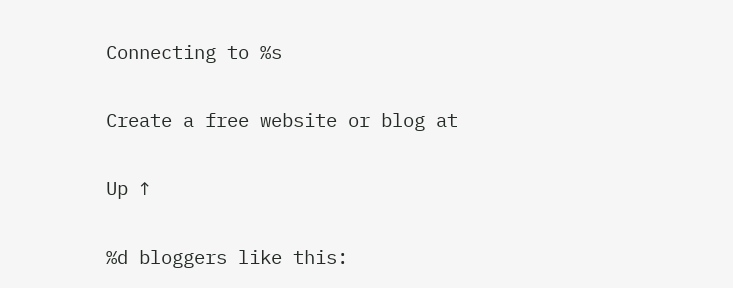Connecting to %s

Create a free website or blog at

Up ↑

%d bloggers like this: